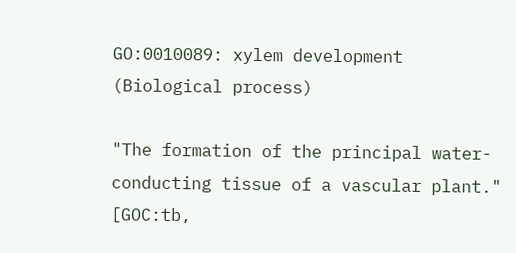GO:0010089: xylem development (Biological process)

"The formation of the principal water-conducting tissue of a vascular plant." [GOC:tb,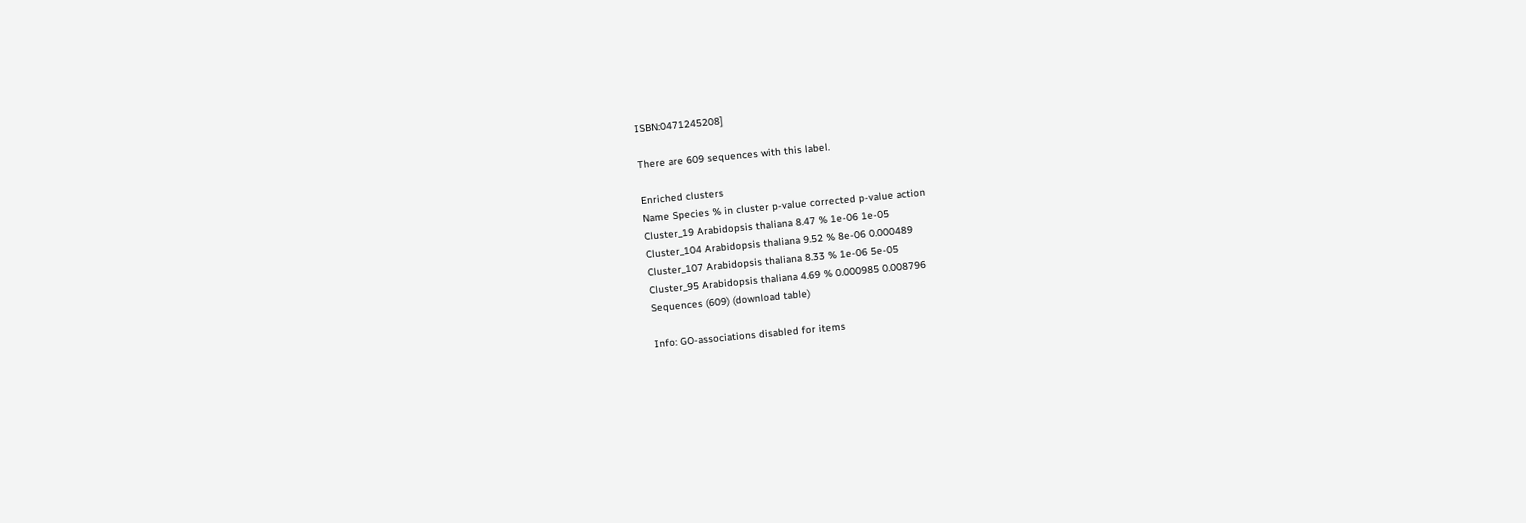ISBN:0471245208]

There are 609 sequences with this label.

Enriched clusters
Name Species % in cluster p-value corrected p-value action
Cluster_19 Arabidopsis thaliana 8.47 % 1e-06 1e-05
Cluster_104 Arabidopsis thaliana 9.52 % 8e-06 0.000489
Cluster_107 Arabidopsis thaliana 8.33 % 1e-06 5e-05
Cluster_95 Arabidopsis thaliana 4.69 % 0.000985 0.008796
Sequences (609) (download table)

Info: GO-associations disabled for items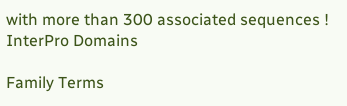with more than 300 associated sequences !
InterPro Domains

Family Terms